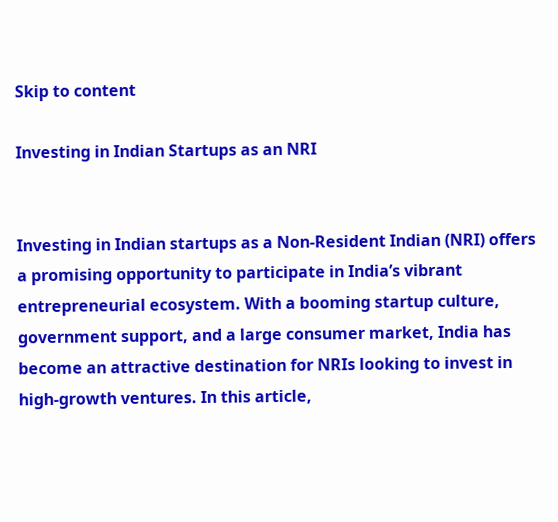Skip to content

Investing in Indian Startups as an NRI


Investing in Indian startups as a Non-Resident Indian (NRI) offers a promising opportunity to participate in India’s vibrant entrepreneurial ecosystem. With a booming startup culture, government support, and a large consumer market, India has become an attractive destination for NRIs looking to invest in high-growth ventures. In this article,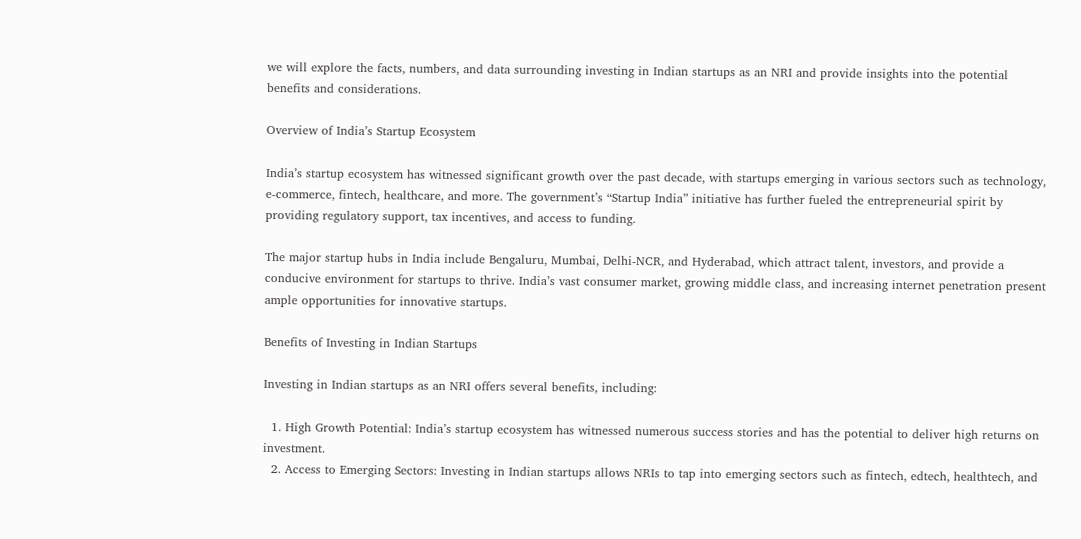we will explore the facts, numbers, and data surrounding investing in Indian startups as an NRI and provide insights into the potential benefits and considerations.

Overview of India’s Startup Ecosystem

India’s startup ecosystem has witnessed significant growth over the past decade, with startups emerging in various sectors such as technology, e-commerce, fintech, healthcare, and more. The government’s “Startup India” initiative has further fueled the entrepreneurial spirit by providing regulatory support, tax incentives, and access to funding.

The major startup hubs in India include Bengaluru, Mumbai, Delhi-NCR, and Hyderabad, which attract talent, investors, and provide a conducive environment for startups to thrive. India’s vast consumer market, growing middle class, and increasing internet penetration present ample opportunities for innovative startups.

Benefits of Investing in Indian Startups

Investing in Indian startups as an NRI offers several benefits, including:

  1. High Growth Potential: India’s startup ecosystem has witnessed numerous success stories and has the potential to deliver high returns on investment.
  2. Access to Emerging Sectors: Investing in Indian startups allows NRIs to tap into emerging sectors such as fintech, edtech, healthtech, and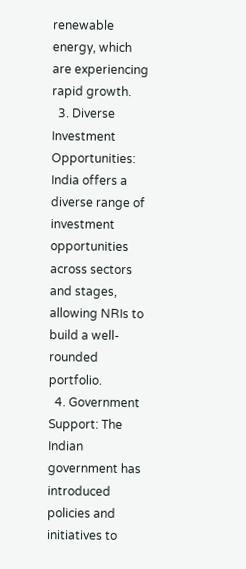renewable energy, which are experiencing rapid growth.
  3. Diverse Investment Opportunities: India offers a diverse range of investment opportunities across sectors and stages, allowing NRIs to build a well-rounded portfolio.
  4. Government Support: The Indian government has introduced policies and initiatives to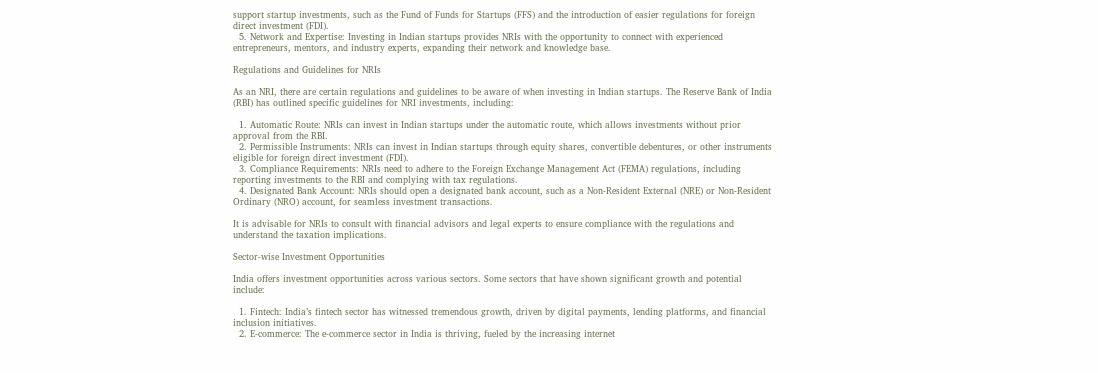support startup investments, such as the Fund of Funds for Startups (FFS) and the introduction of easier regulations for foreign direct investment (FDI).
  5. Network and Expertise: Investing in Indian startups provides NRIs with the opportunity to connect with experienced entrepreneurs, mentors, and industry experts, expanding their network and knowledge base.

Regulations and Guidelines for NRIs

As an NRI, there are certain regulations and guidelines to be aware of when investing in Indian startups. The Reserve Bank of India (RBI) has outlined specific guidelines for NRI investments, including:

  1. Automatic Route: NRIs can invest in Indian startups under the automatic route, which allows investments without prior approval from the RBI.
  2. Permissible Instruments: NRIs can invest in Indian startups through equity shares, convertible debentures, or other instruments eligible for foreign direct investment (FDI).
  3. Compliance Requirements: NRIs need to adhere to the Foreign Exchange Management Act (FEMA) regulations, including reporting investments to the RBI and complying with tax regulations.
  4. Designated Bank Account: NRIs should open a designated bank account, such as a Non-Resident External (NRE) or Non-Resident Ordinary (NRO) account, for seamless investment transactions.

It is advisable for NRIs to consult with financial advisors and legal experts to ensure compliance with the regulations and understand the taxation implications.

Sector-wise Investment Opportunities

India offers investment opportunities across various sectors. Some sectors that have shown significant growth and potential include:

  1. Fintech: India’s fintech sector has witnessed tremendous growth, driven by digital payments, lending platforms, and financial inclusion initiatives.
  2. E-commerce: The e-commerce sector in India is thriving, fueled by the increasing internet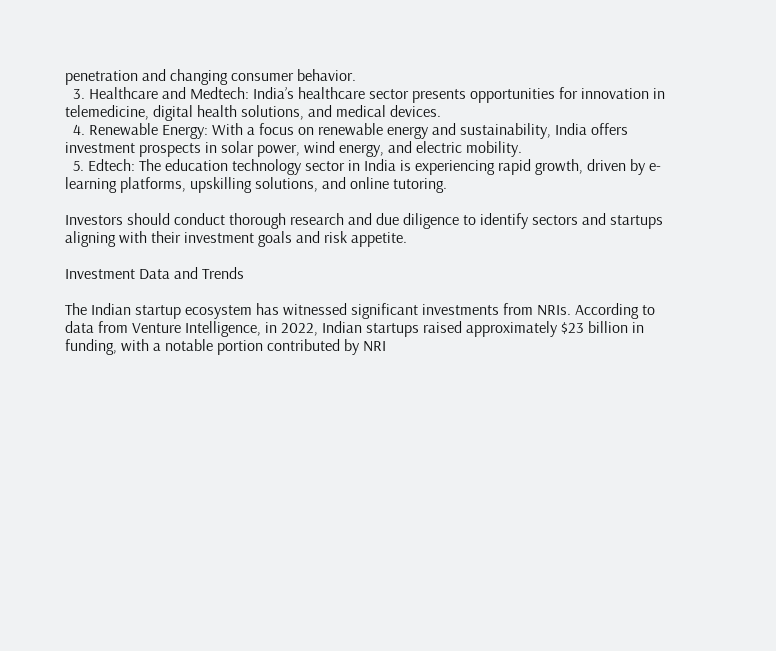penetration and changing consumer behavior.
  3. Healthcare and Medtech: India’s healthcare sector presents opportunities for innovation in telemedicine, digital health solutions, and medical devices.
  4. Renewable Energy: With a focus on renewable energy and sustainability, India offers investment prospects in solar power, wind energy, and electric mobility.
  5. Edtech: The education technology sector in India is experiencing rapid growth, driven by e-learning platforms, upskilling solutions, and online tutoring.

Investors should conduct thorough research and due diligence to identify sectors and startups aligning with their investment goals and risk appetite.

Investment Data and Trends

The Indian startup ecosystem has witnessed significant investments from NRIs. According to data from Venture Intelligence, in 2022, Indian startups raised approximately $23 billion in funding, with a notable portion contributed by NRI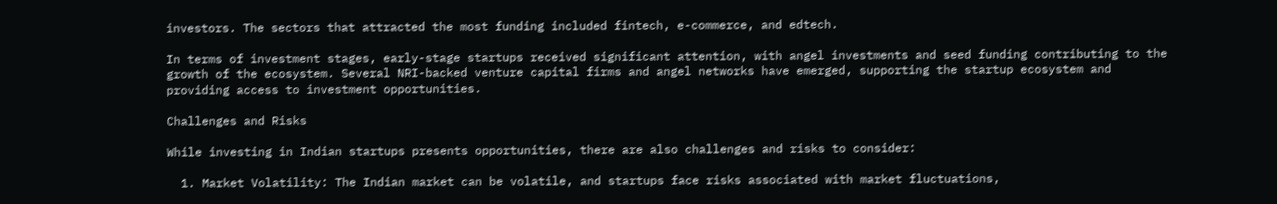investors. The sectors that attracted the most funding included fintech, e-commerce, and edtech.

In terms of investment stages, early-stage startups received significant attention, with angel investments and seed funding contributing to the growth of the ecosystem. Several NRI-backed venture capital firms and angel networks have emerged, supporting the startup ecosystem and providing access to investment opportunities.

Challenges and Risks

While investing in Indian startups presents opportunities, there are also challenges and risks to consider:

  1. Market Volatility: The Indian market can be volatile, and startups face risks associated with market fluctuations,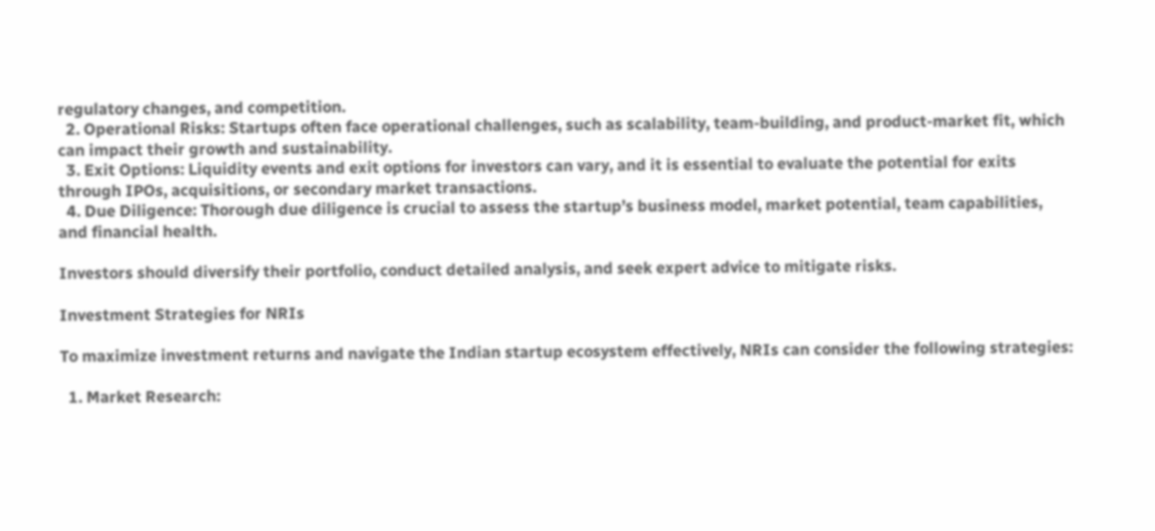regulatory changes, and competition.
  2. Operational Risks: Startups often face operational challenges, such as scalability, team-building, and product-market fit, which can impact their growth and sustainability.
  3. Exit Options: Liquidity events and exit options for investors can vary, and it is essential to evaluate the potential for exits through IPOs, acquisitions, or secondary market transactions.
  4. Due Diligence: Thorough due diligence is crucial to assess the startup’s business model, market potential, team capabilities, and financial health.

Investors should diversify their portfolio, conduct detailed analysis, and seek expert advice to mitigate risks.

Investment Strategies for NRIs

To maximize investment returns and navigate the Indian startup ecosystem effectively, NRIs can consider the following strategies:

  1. Market Research: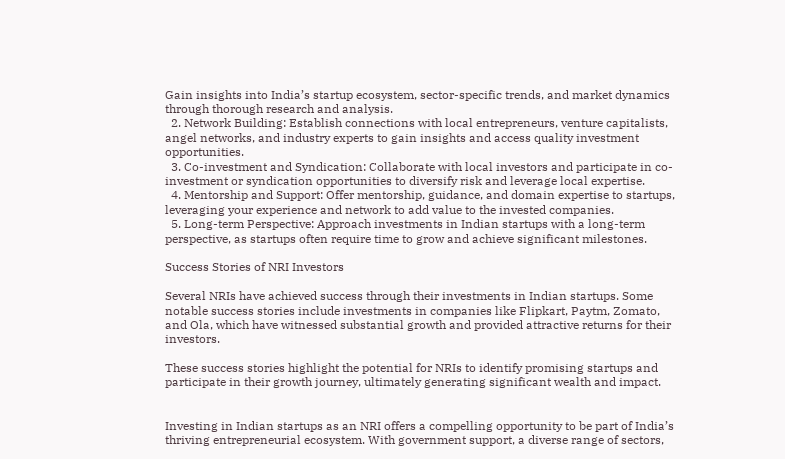Gain insights into India’s startup ecosystem, sector-specific trends, and market dynamics through thorough research and analysis.
  2. Network Building: Establish connections with local entrepreneurs, venture capitalists, angel networks, and industry experts to gain insights and access quality investment opportunities.
  3. Co-investment and Syndication: Collaborate with local investors and participate in co-investment or syndication opportunities to diversify risk and leverage local expertise.
  4. Mentorship and Support: Offer mentorship, guidance, and domain expertise to startups, leveraging your experience and network to add value to the invested companies.
  5. Long-term Perspective: Approach investments in Indian startups with a long-term perspective, as startups often require time to grow and achieve significant milestones.

Success Stories of NRI Investors

Several NRIs have achieved success through their investments in Indian startups. Some notable success stories include investments in companies like Flipkart, Paytm, Zomato, and Ola, which have witnessed substantial growth and provided attractive returns for their investors.

These success stories highlight the potential for NRIs to identify promising startups and participate in their growth journey, ultimately generating significant wealth and impact.


Investing in Indian startups as an NRI offers a compelling opportunity to be part of India’s thriving entrepreneurial ecosystem. With government support, a diverse range of sectors,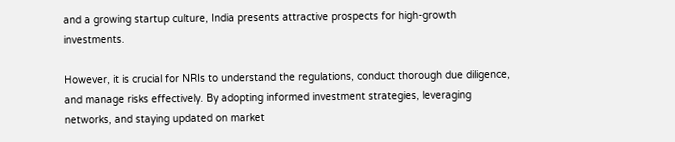and a growing startup culture, India presents attractive prospects for high-growth investments.

However, it is crucial for NRIs to understand the regulations, conduct thorough due diligence, and manage risks effectively. By adopting informed investment strategies, leveraging networks, and staying updated on market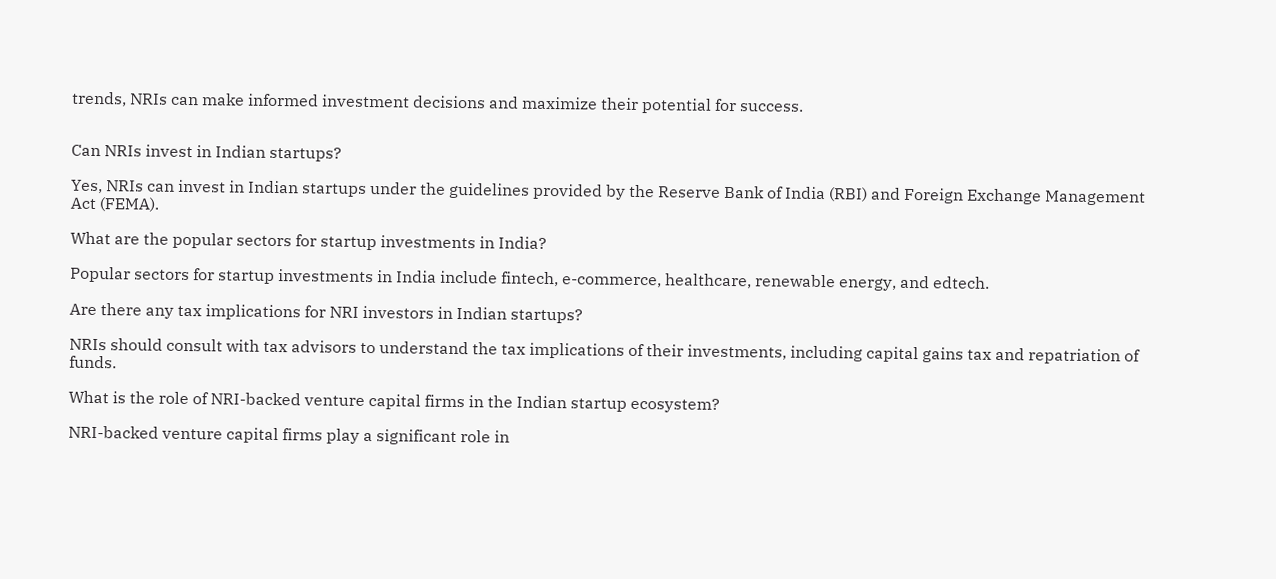trends, NRIs can make informed investment decisions and maximize their potential for success.


Can NRIs invest in Indian startups?

Yes, NRIs can invest in Indian startups under the guidelines provided by the Reserve Bank of India (RBI) and Foreign Exchange Management Act (FEMA).

What are the popular sectors for startup investments in India?

Popular sectors for startup investments in India include fintech, e-commerce, healthcare, renewable energy, and edtech.

Are there any tax implications for NRI investors in Indian startups?

NRIs should consult with tax advisors to understand the tax implications of their investments, including capital gains tax and repatriation of funds.

What is the role of NRI-backed venture capital firms in the Indian startup ecosystem?

NRI-backed venture capital firms play a significant role in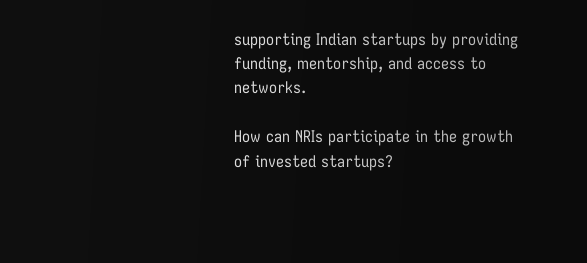supporting Indian startups by providing funding, mentorship, and access to networks.

How can NRIs participate in the growth of invested startups?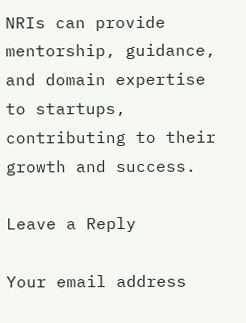NRIs can provide mentorship, guidance, and domain expertise to startups, contributing to their growth and success.

Leave a Reply

Your email address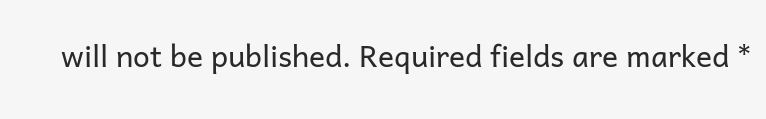will not be published. Required fields are marked *